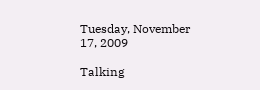Tuesday, November 17, 2009

Talking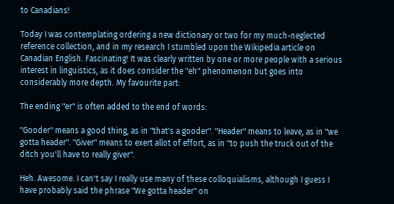to Canadians!

Today I was contemplating ordering a new dictionary or two for my much-neglected reference collection, and in my research I stumbled upon the Wikipedia article on Canadian English. Fascinating! It was clearly written by one or more people with a serious interest in linguistics, as it does consider the "eh" phenomenon but goes into considerably more depth. My favourite part:

The ending "er" is often added to the end of words:

"Gooder" means a good thing, as in "that's a gooder". "Header" means to leave, as in "we gotta header". "Giver" means to exert allot of effort, as in "to push the truck out of the ditch you'll have to really giver".

Heh. Awesome. I can't say I really use many of these colloquialisms, although I guess I have probably said the phrase "We gotta header" on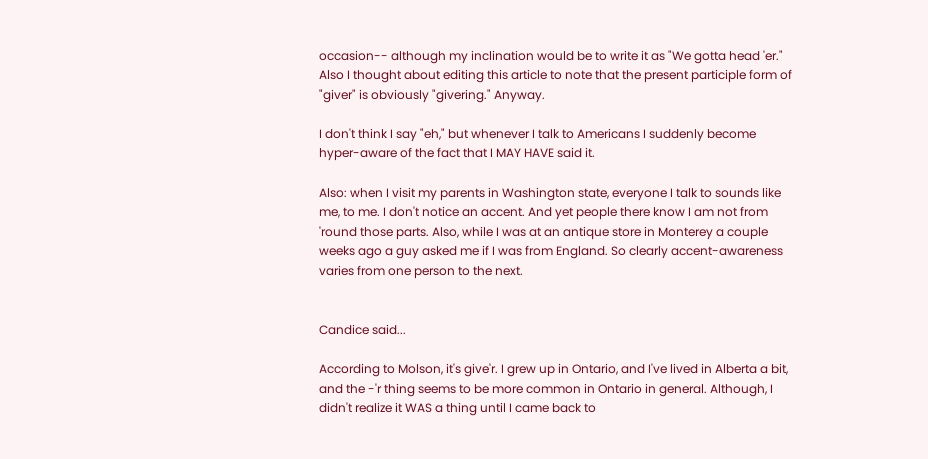occasion-- although my inclination would be to write it as "We gotta head 'er." Also I thought about editing this article to note that the present participle form of "giver" is obviously "givering." Anyway.

I don't think I say "eh," but whenever I talk to Americans I suddenly become hyper-aware of the fact that I MAY HAVE said it.

Also: when I visit my parents in Washington state, everyone I talk to sounds like me, to me. I don't notice an accent. And yet people there know I am not from 'round those parts. Also, while I was at an antique store in Monterey a couple weeks ago a guy asked me if I was from England. So clearly accent-awareness varies from one person to the next.


Candice said...

According to Molson, it's give'r. I grew up in Ontario, and I've lived in Alberta a bit, and the -'r thing seems to be more common in Ontario in general. Although, I didn't realize it WAS a thing until I came back to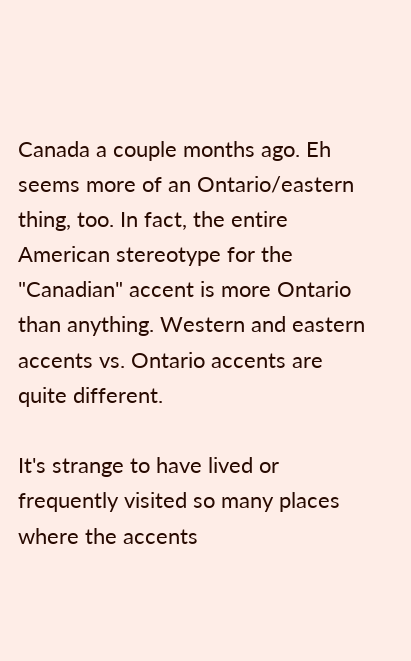Canada a couple months ago. Eh seems more of an Ontario/eastern thing, too. In fact, the entire American stereotype for the "Canadian" accent is more Ontario than anything. Western and eastern accents vs. Ontario accents are quite different.

It's strange to have lived or frequently visited so many places where the accents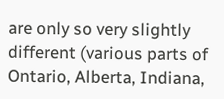are only so very slightly different (various parts of Ontario, Alberta, Indiana,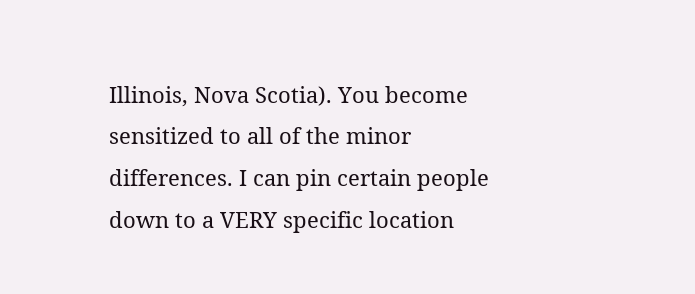Illinois, Nova Scotia). You become sensitized to all of the minor differences. I can pin certain people down to a VERY specific location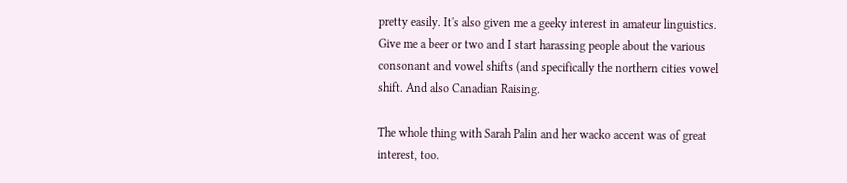pretty easily. It's also given me a geeky interest in amateur linguistics. Give me a beer or two and I start harassing people about the various consonant and vowel shifts (and specifically the northern cities vowel shift. And also Canadian Raising.

The whole thing with Sarah Palin and her wacko accent was of great interest, too.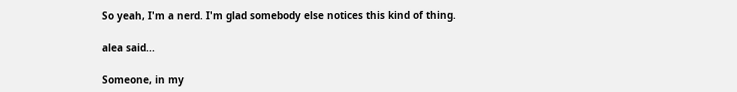So yeah, I'm a nerd. I'm glad somebody else notices this kind of thing.

alea said...

Someone, in my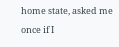home state, asked me once if I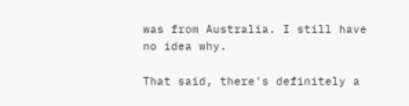was from Australia. I still have no idea why.

That said, there's definitely a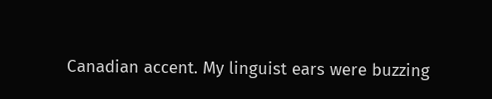Canadian accent. My linguist ears were buzzing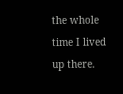the whole time I lived up there.